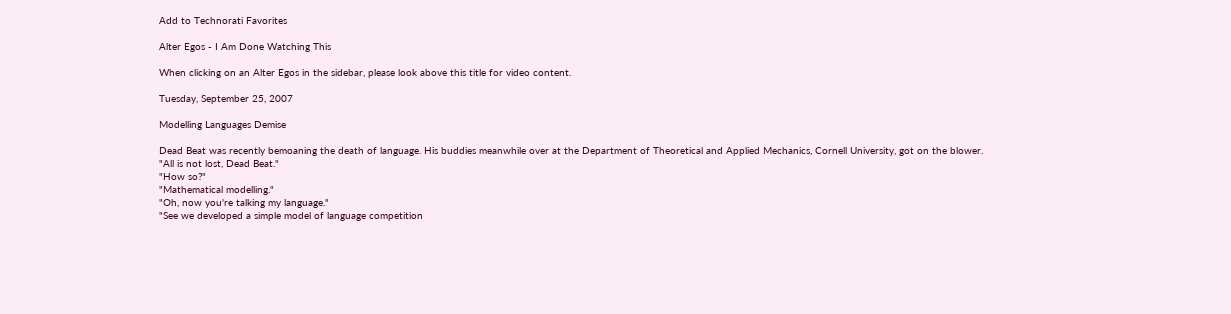Add to Technorati Favorites

Alter Egos - I Am Done Watching This

When clicking on an Alter Egos in the sidebar, please look above this title for video content.

Tuesday, September 25, 2007

Modelling Languages Demise

Dead Beat was recently bemoaning the death of language. His buddies meanwhile over at the Department of Theoretical and Applied Mechanics, Cornell University, got on the blower.
"All is not lost, Dead Beat."
"How so?"
"Mathematical modelling."
"Oh, now you're talking my language."
"See we developed a simple model of language competition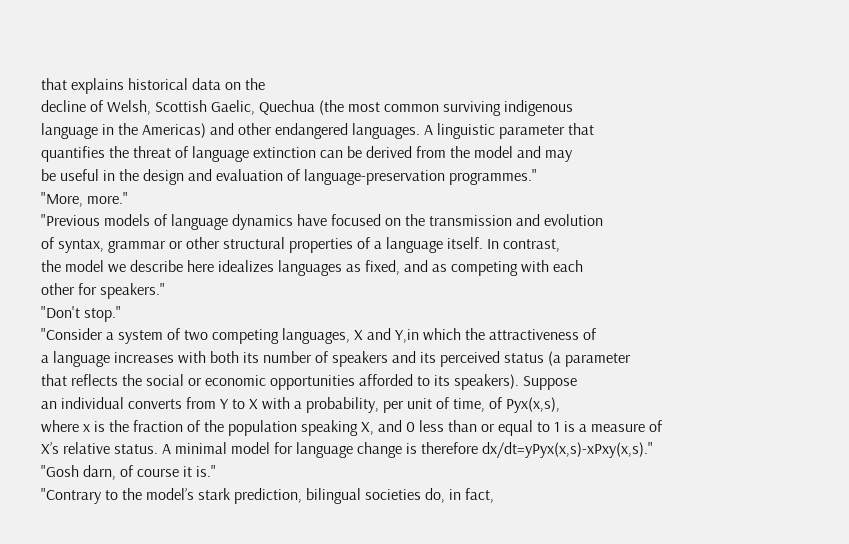that explains historical data on the
decline of Welsh, Scottish Gaelic, Quechua (the most common surviving indigenous
language in the Americas) and other endangered languages. A linguistic parameter that
quantifies the threat of language extinction can be derived from the model and may
be useful in the design and evaluation of language-preservation programmes."
"More, more."
"Previous models of language dynamics have focused on the transmission and evolution
of syntax, grammar or other structural properties of a language itself. In contrast,
the model we describe here idealizes languages as fixed, and as competing with each
other for speakers."
"Don't stop."
"Consider a system of two competing languages, X and Y,in which the attractiveness of
a language increases with both its number of speakers and its perceived status (a parameter
that reflects the social or economic opportunities afforded to its speakers). Suppose
an individual converts from Y to X with a probability, per unit of time, of Pyx(x,s),
where x is the fraction of the population speaking X, and 0 less than or equal to 1 is a measure of X’s relative status. A minimal model for language change is therefore dx/dt=yPyx(x,s)-xPxy(x,s)."
"Gosh darn, of course it is."
"Contrary to the model’s stark prediction, bilingual societies do, in fact,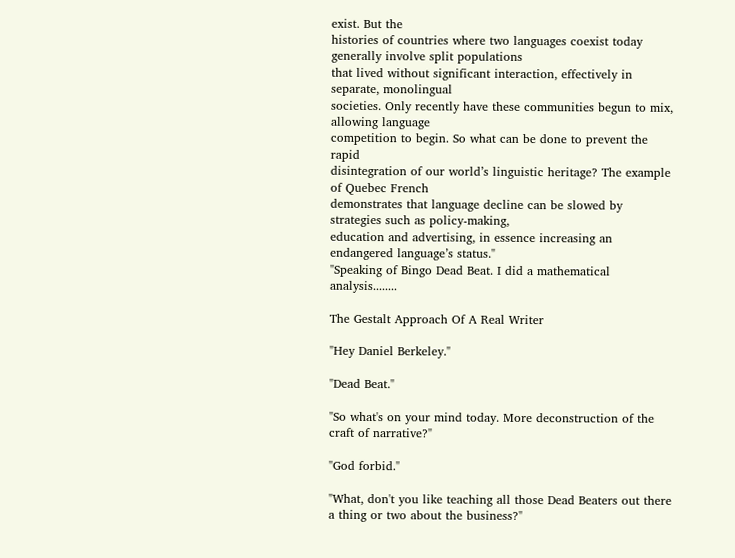exist. But the
histories of countries where two languages coexist today generally involve split populations
that lived without significant interaction, effectively in separate, monolingual
societies. Only recently have these communities begun to mix, allowing language
competition to begin. So what can be done to prevent the rapid
disintegration of our world’s linguistic heritage? The example of Quebec French
demonstrates that language decline can be slowed by strategies such as policy-making,
education and advertising, in essence increasing an endangered language’s status."
"Speaking of Bingo Dead Beat. I did a mathematical analysis........

The Gestalt Approach Of A Real Writer

"Hey Daniel Berkeley."

"Dead Beat."

"So what's on your mind today. More deconstruction of the craft of narrative?"

"God forbid."

"What, don't you like teaching all those Dead Beaters out there a thing or two about the business?"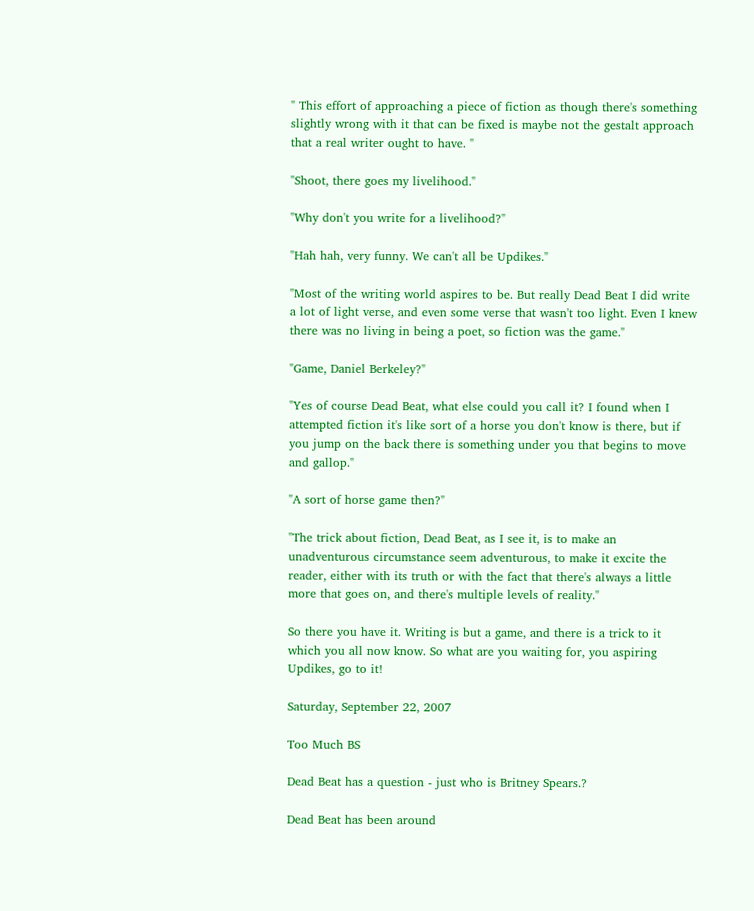" This effort of approaching a piece of fiction as though there's something slightly wrong with it that can be fixed is maybe not the gestalt approach that a real writer ought to have. "

"Shoot, there goes my livelihood."

"Why don't you write for a livelihood?"

"Hah hah, very funny. We can't all be Updikes."

"Most of the writing world aspires to be. But really Dead Beat I did write a lot of light verse, and even some verse that wasn't too light. Even I knew there was no living in being a poet, so fiction was the game."

"Game, Daniel Berkeley?"

"Yes of course Dead Beat, what else could you call it? I found when I attempted fiction it's like sort of a horse you don't know is there, but if you jump on the back there is something under you that begins to move and gallop."

"A sort of horse game then?"

"The trick about fiction, Dead Beat, as I see it, is to make an unadventurous circumstance seem adventurous, to make it excite the reader, either with its truth or with the fact that there's always a little more that goes on, and there's multiple levels of reality."

So there you have it. Writing is but a game, and there is a trick to it which you all now know. So what are you waiting for, you aspiring Updikes, go to it!

Saturday, September 22, 2007

Too Much BS

Dead Beat has a question - just who is Britney Spears.?

Dead Beat has been around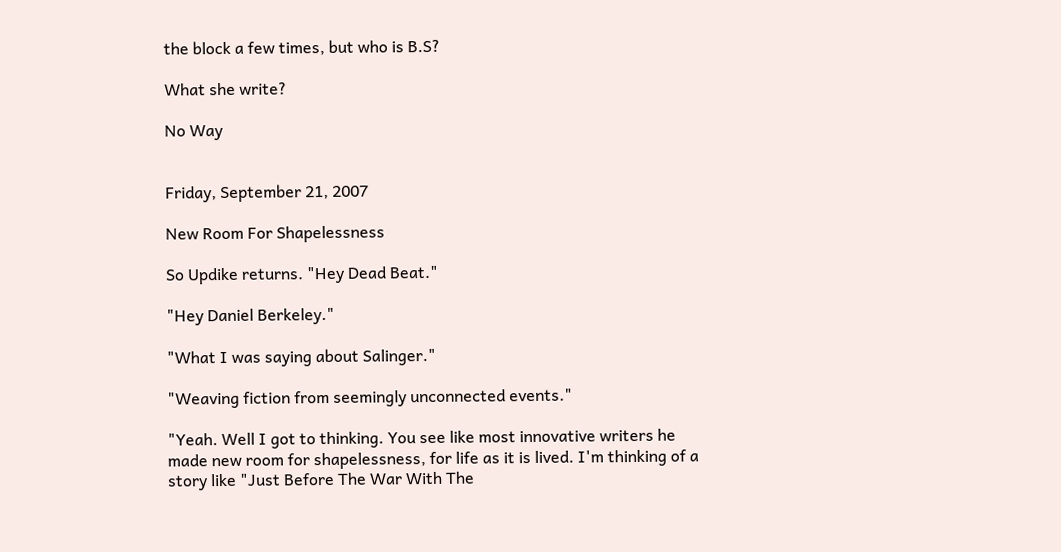the block a few times, but who is B.S?

What she write?

No Way


Friday, September 21, 2007

New Room For Shapelessness

So Updike returns. "Hey Dead Beat."

"Hey Daniel Berkeley."

"What I was saying about Salinger."

"Weaving fiction from seemingly unconnected events."

"Yeah. Well I got to thinking. You see like most innovative writers he made new room for shapelessness, for life as it is lived. I'm thinking of a story like "Just Before The War With The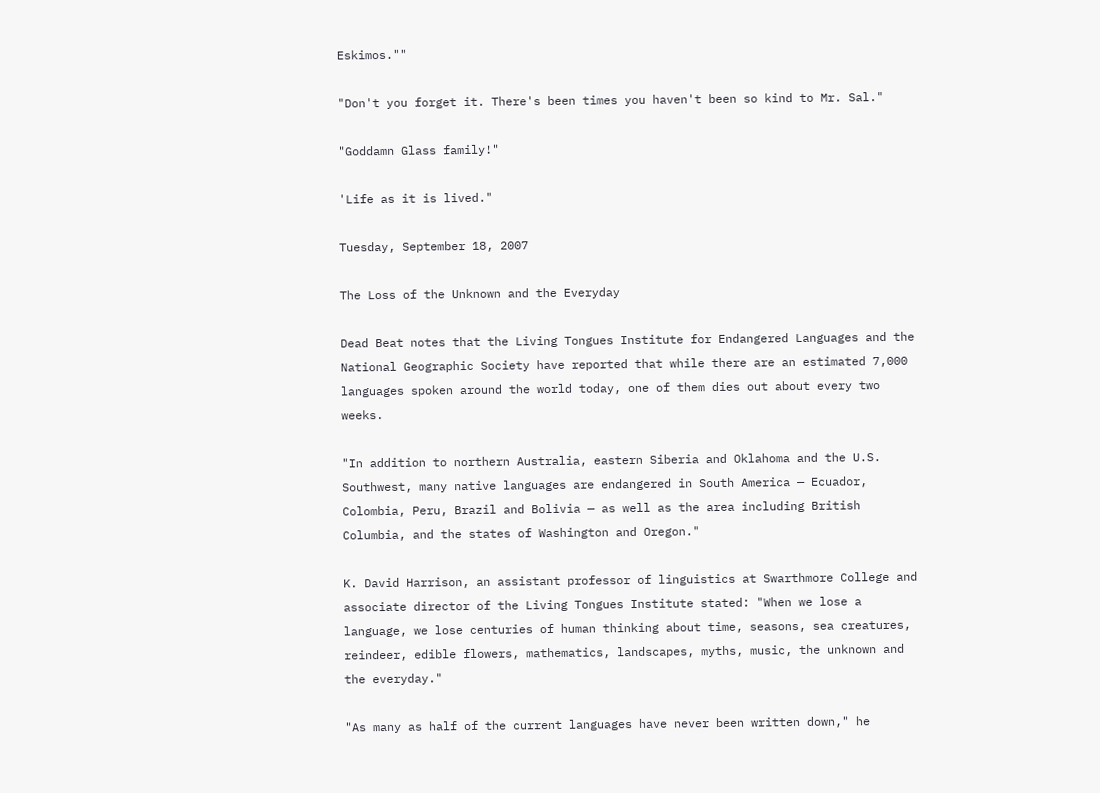Eskimos.""

"Don't you forget it. There's been times you haven't been so kind to Mr. Sal."

"Goddamn Glass family!"

'Life as it is lived."

Tuesday, September 18, 2007

The Loss of the Unknown and the Everyday

Dead Beat notes that the Living Tongues Institute for Endangered Languages and the National Geographic Society have reported that while there are an estimated 7,000 languages spoken around the world today, one of them dies out about every two weeks.

"In addition to northern Australia, eastern Siberia and Oklahoma and the U.S. Southwest, many native languages are endangered in South America — Ecuador, Colombia, Peru, Brazil and Bolivia — as well as the area including British Columbia, and the states of Washington and Oregon."

K. David Harrison, an assistant professor of linguistics at Swarthmore College and associate director of the Living Tongues Institute stated: "When we lose a language, we lose centuries of human thinking about time, seasons, sea creatures, reindeer, edible flowers, mathematics, landscapes, myths, music, the unknown and the everyday."

"As many as half of the current languages have never been written down," he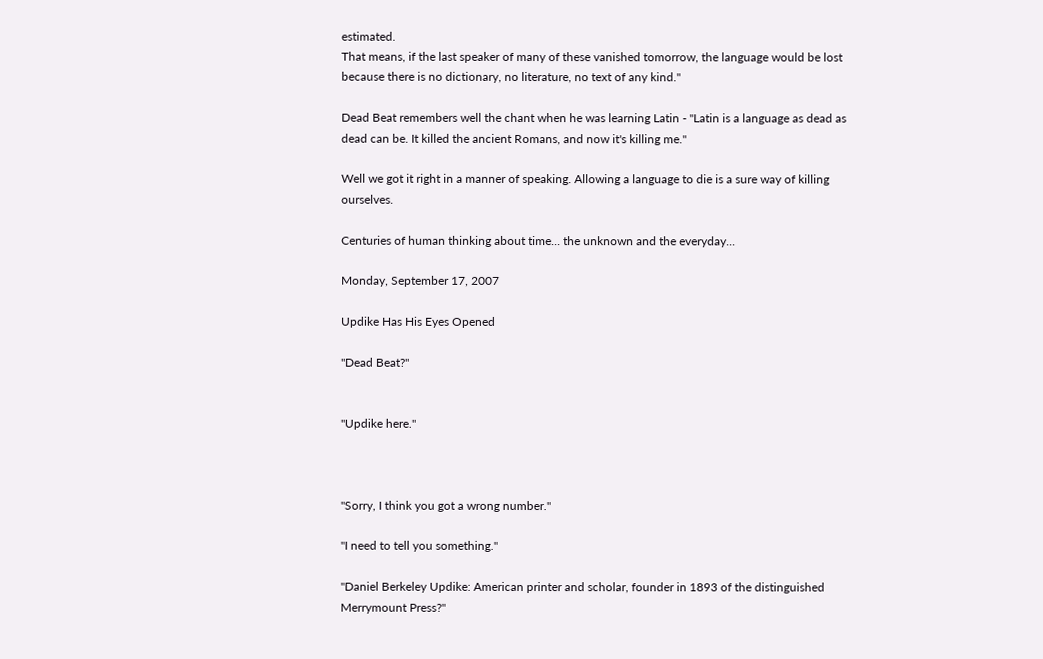estimated.
That means, if the last speaker of many of these vanished tomorrow, the language would be lost because there is no dictionary, no literature, no text of any kind."

Dead Beat remembers well the chant when he was learning Latin - "Latin is a language as dead as dead can be. It killed the ancient Romans, and now it's killing me."

Well we got it right in a manner of speaking. Allowing a language to die is a sure way of killing ourselves.

Centuries of human thinking about time... the unknown and the everyday...

Monday, September 17, 2007

Updike Has His Eyes Opened

"Dead Beat?"


"Updike here."



"Sorry, I think you got a wrong number."

"I need to tell you something."

"Daniel Berkeley Updike: American printer and scholar, founder in 1893 of the distinguished Merrymount Press?"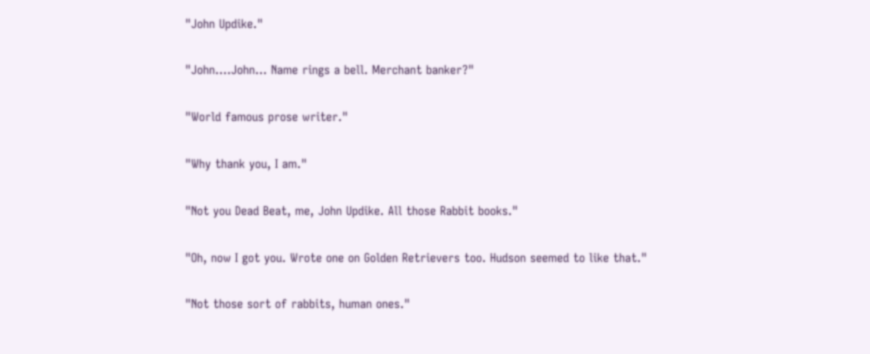"John Updike."

"John....John... Name rings a bell. Merchant banker?"

"World famous prose writer."

"Why thank you, I am."

"Not you Dead Beat, me, John Updike. All those Rabbit books."

"Oh, now I got you. Wrote one on Golden Retrievers too. Hudson seemed to like that."

"Not those sort of rabbits, human ones."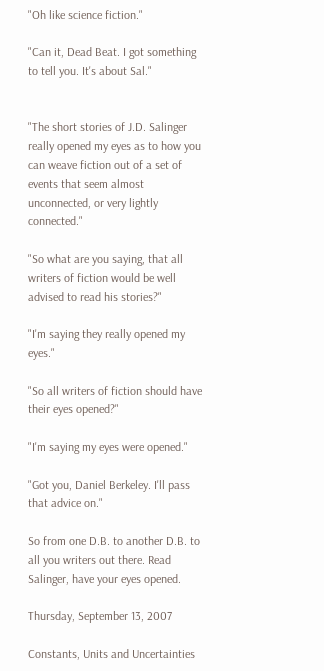"Oh like science fiction."

"Can it, Dead Beat. I got something to tell you. It's about Sal."


"The short stories of J.D. Salinger really opened my eyes as to how you can weave fiction out of a set of events that seem almost unconnected, or very lightly connected."

"So what are you saying, that all writers of fiction would be well advised to read his stories?"

"I'm saying they really opened my eyes."

"So all writers of fiction should have their eyes opened?"

"I'm saying my eyes were opened."

"Got you, Daniel Berkeley. I'll pass that advice on."

So from one D.B. to another D.B. to all you writers out there. Read Salinger, have your eyes opened.

Thursday, September 13, 2007

Constants, Units and Uncertainties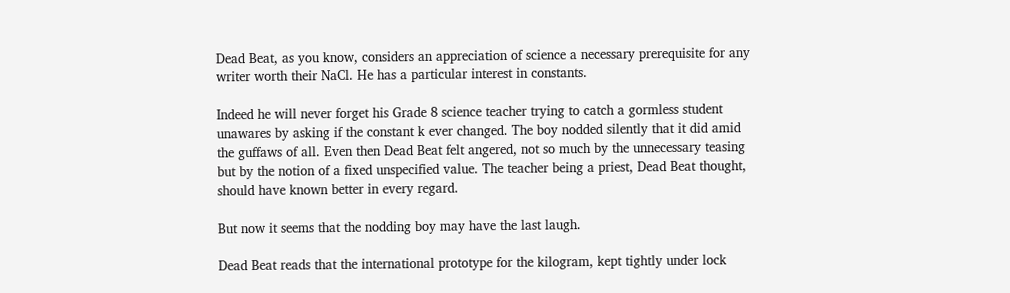Dead Beat, as you know, considers an appreciation of science a necessary prerequisite for any writer worth their NaCl. He has a particular interest in constants.

Indeed he will never forget his Grade 8 science teacher trying to catch a gormless student unawares by asking if the constant k ever changed. The boy nodded silently that it did amid the guffaws of all. Even then Dead Beat felt angered, not so much by the unnecessary teasing but by the notion of a fixed unspecified value. The teacher being a priest, Dead Beat thought, should have known better in every regard.

But now it seems that the nodding boy may have the last laugh.

Dead Beat reads that the international prototype for the kilogram, kept tightly under lock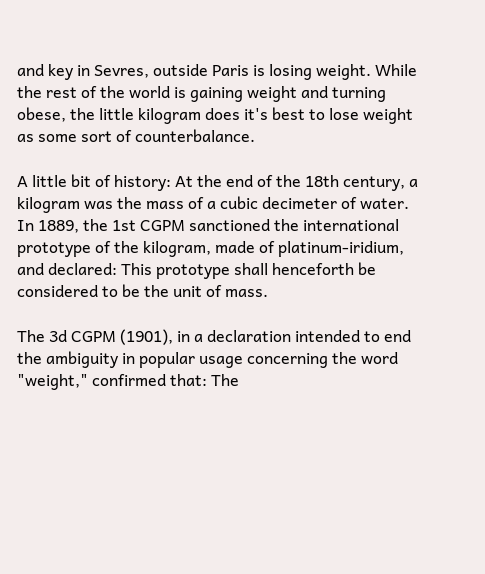and key in Sevres, outside Paris is losing weight. While the rest of the world is gaining weight and turning obese, the little kilogram does it's best to lose weight as some sort of counterbalance.

A little bit of history: At the end of the 18th century, a kilogram was the mass of a cubic decimeter of water. In 1889, the 1st CGPM sanctioned the international prototype of the kilogram, made of platinum-iridium, and declared: This prototype shall henceforth be considered to be the unit of mass.

The 3d CGPM (1901), in a declaration intended to end the ambiguity in popular usage concerning the word "weight," confirmed that: The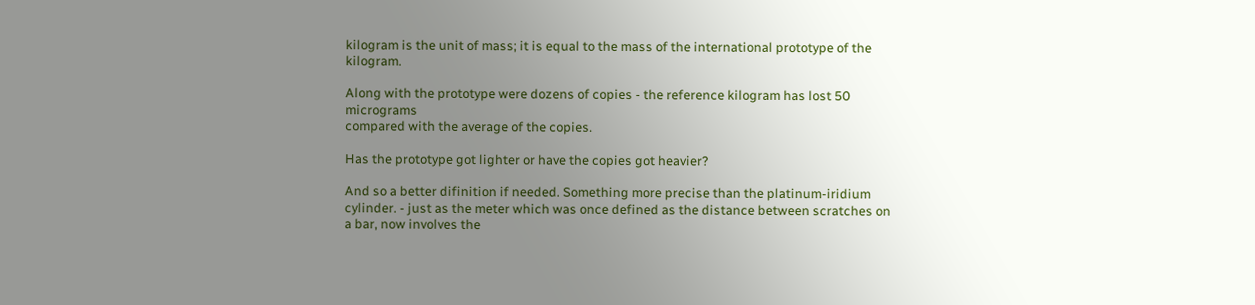kilogram is the unit of mass; it is equal to the mass of the international prototype of the kilogram.

Along with the prototype were dozens of copies - the reference kilogram has lost 50 micrograms
compared with the average of the copies.

Has the prototype got lighter or have the copies got heavier?

And so a better difinition if needed. Something more precise than the platinum-iridium cylinder. - just as the meter which was once defined as the distance between scratches on a bar, now involves the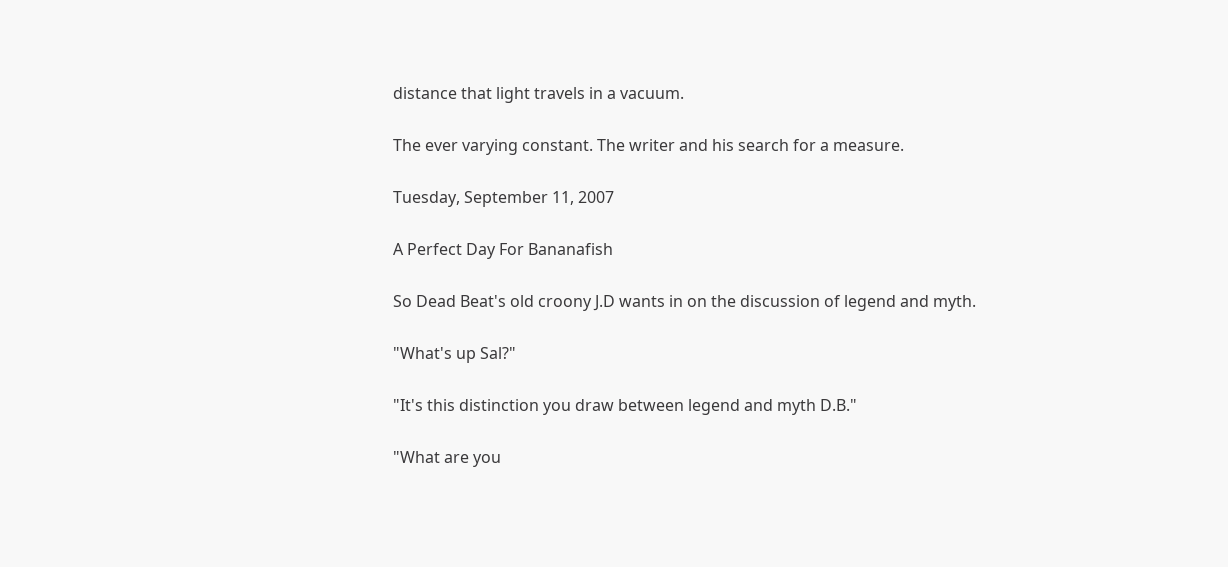distance that light travels in a vacuum.

The ever varying constant. The writer and his search for a measure.

Tuesday, September 11, 2007

A Perfect Day For Bananafish

So Dead Beat's old croony J.D wants in on the discussion of legend and myth.

"What's up Sal?"

"It's this distinction you draw between legend and myth D.B."

"What are you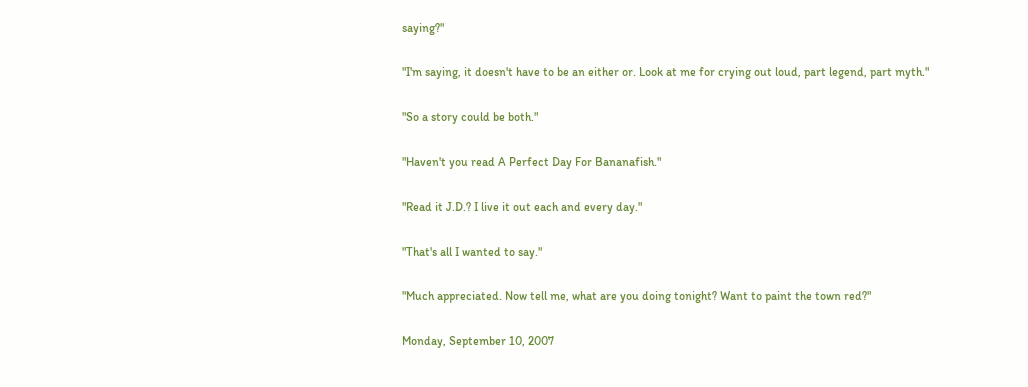saying?"

"I'm saying, it doesn't have to be an either or. Look at me for crying out loud, part legend, part myth."

"So a story could be both."

"Haven't you read A Perfect Day For Bananafish."

"Read it J.D.? I live it out each and every day."

"That's all I wanted to say."

"Much appreciated. Now tell me, what are you doing tonight? Want to paint the town red?"

Monday, September 10, 2007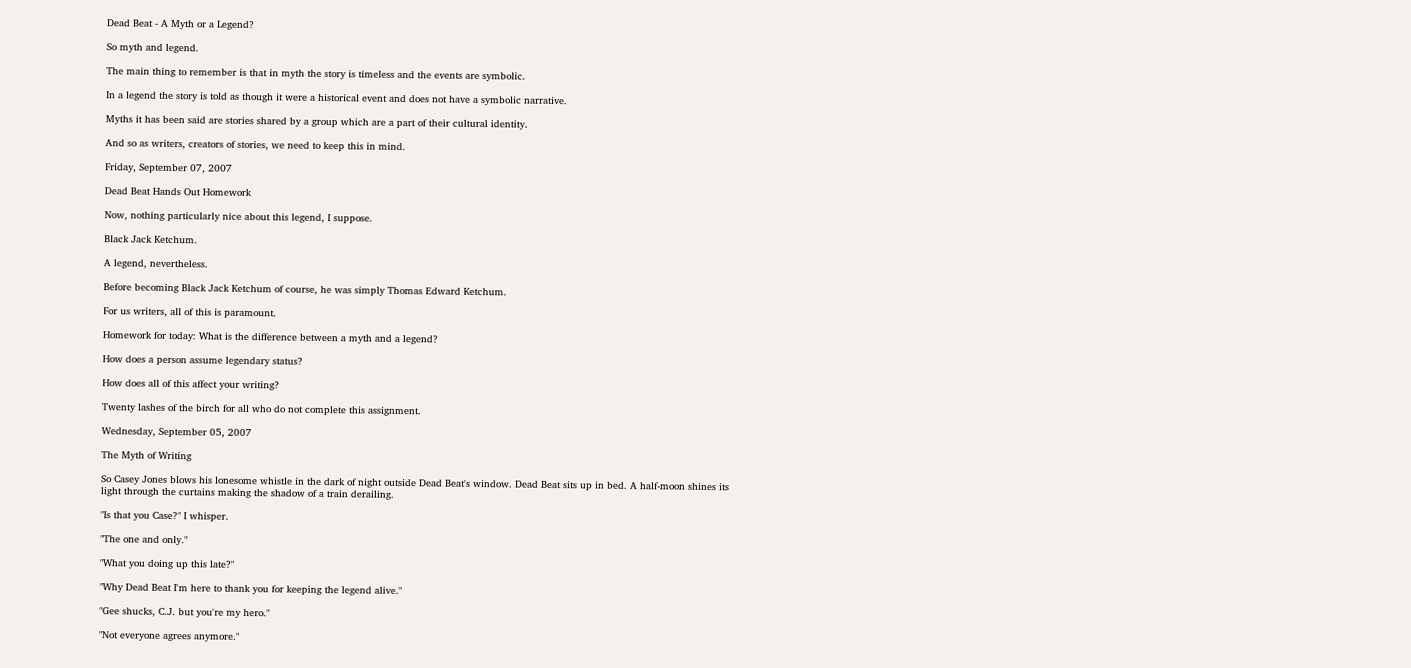Dead Beat - A Myth or a Legend?

So myth and legend.

The main thing to remember is that in myth the story is timeless and the events are symbolic.

In a legend the story is told as though it were a historical event and does not have a symbolic narrative.

Myths it has been said are stories shared by a group which are a part of their cultural identity.

And so as writers, creators of stories, we need to keep this in mind.

Friday, September 07, 2007

Dead Beat Hands Out Homework

Now, nothing particularly nice about this legend, I suppose.

Black Jack Ketchum.

A legend, nevertheless.

Before becoming Black Jack Ketchum of course, he was simply Thomas Edward Ketchum.

For us writers, all of this is paramount.

Homework for today: What is the difference between a myth and a legend?

How does a person assume legendary status?

How does all of this affect your writing?

Twenty lashes of the birch for all who do not complete this assignment.

Wednesday, September 05, 2007

The Myth of Writing

So Casey Jones blows his lonesome whistle in the dark of night outside Dead Beat's window. Dead Beat sits up in bed. A half-moon shines its light through the curtains making the shadow of a train derailing.

"Is that you Case?" I whisper.

"The one and only."

"What you doing up this late?"

"Why Dead Beat I'm here to thank you for keeping the legend alive."

"Gee shucks, C.J. but you're my hero."

"Not everyone agrees anymore."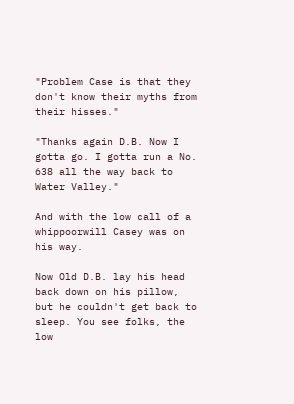"Problem Case is that they don't know their myths from their hisses."

"Thanks again D.B. Now I gotta go. I gotta run a No. 638 all the way back to Water Valley."

And with the low call of a whippoorwill Casey was on his way.

Now Old D.B. lay his head back down on his pillow, but he couldn't get back to sleep. You see folks, the low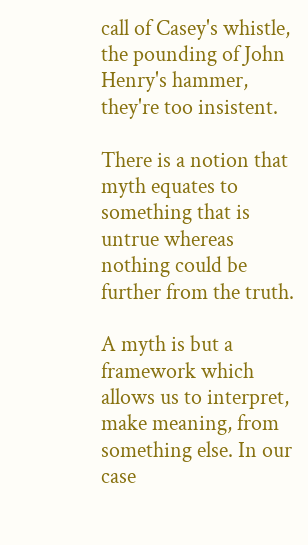call of Casey's whistle, the pounding of John Henry's hammer, they're too insistent.

There is a notion that myth equates to something that is untrue whereas nothing could be further from the truth.

A myth is but a framework which allows us to interpret, make meaning, from something else. In our case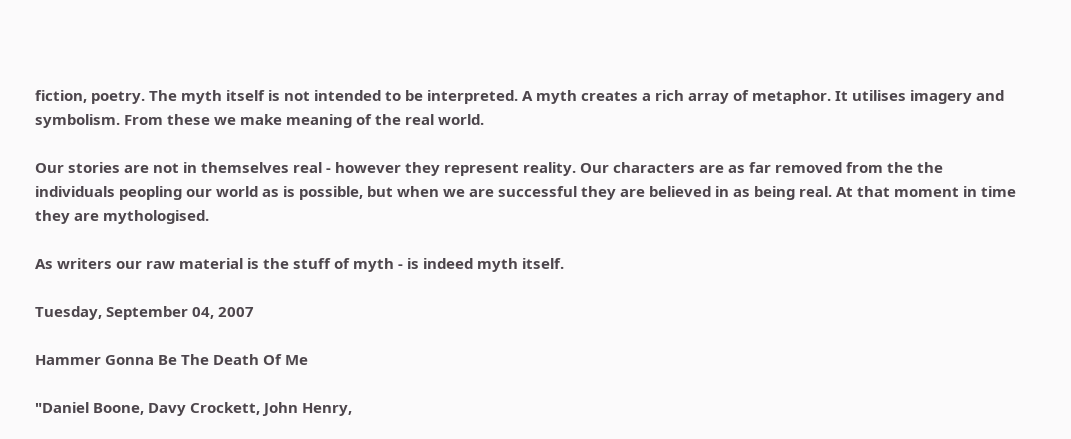fiction, poetry. The myth itself is not intended to be interpreted. A myth creates a rich array of metaphor. It utilises imagery and symbolism. From these we make meaning of the real world.

Our stories are not in themselves real - however they represent reality. Our characters are as far removed from the the individuals peopling our world as is possible, but when we are successful they are believed in as being real. At that moment in time they are mythologised.

As writers our raw material is the stuff of myth - is indeed myth itself.

Tuesday, September 04, 2007

Hammer Gonna Be The Death Of Me

"Daniel Boone, Davy Crockett, John Henry,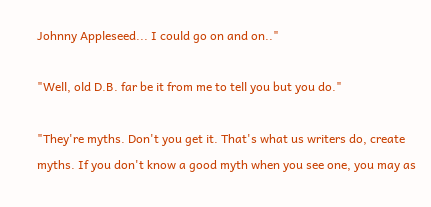Johnny Appleseed... I could go on and on.."

"Well, old D.B. far be it from me to tell you but you do."

"They're myths. Don't you get it. That's what us writers do, create myths. If you don't know a good myth when you see one, you may as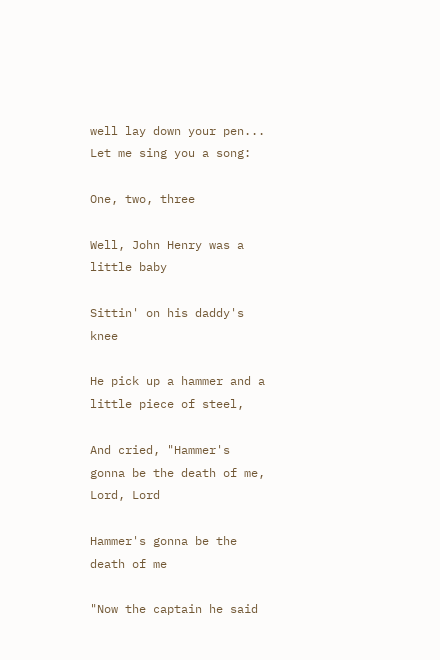well lay down your pen... Let me sing you a song:

One, two, three

Well, John Henry was a little baby

Sittin' on his daddy's knee

He pick up a hammer and a little piece of steel,

And cried, "Hammer's gonna be the death of me, Lord, Lord

Hammer's gonna be the death of me

"Now the captain he said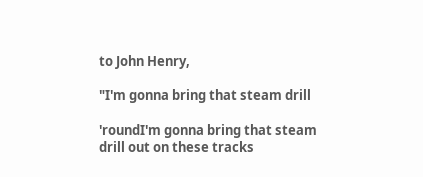to John Henry,

"I'm gonna bring that steam drill

'roundI'm gonna bring that steam drill out on these tracks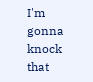I'm gonna knock that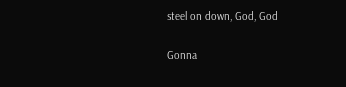steel on down, God, God

Gonna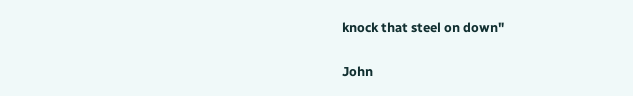knock that steel on down"

John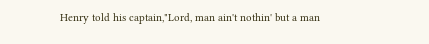Henry told his captain,"Lord, man ain't nothin' but a man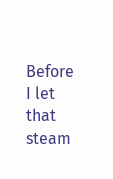Before I let that steam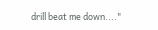drill beat me down...."